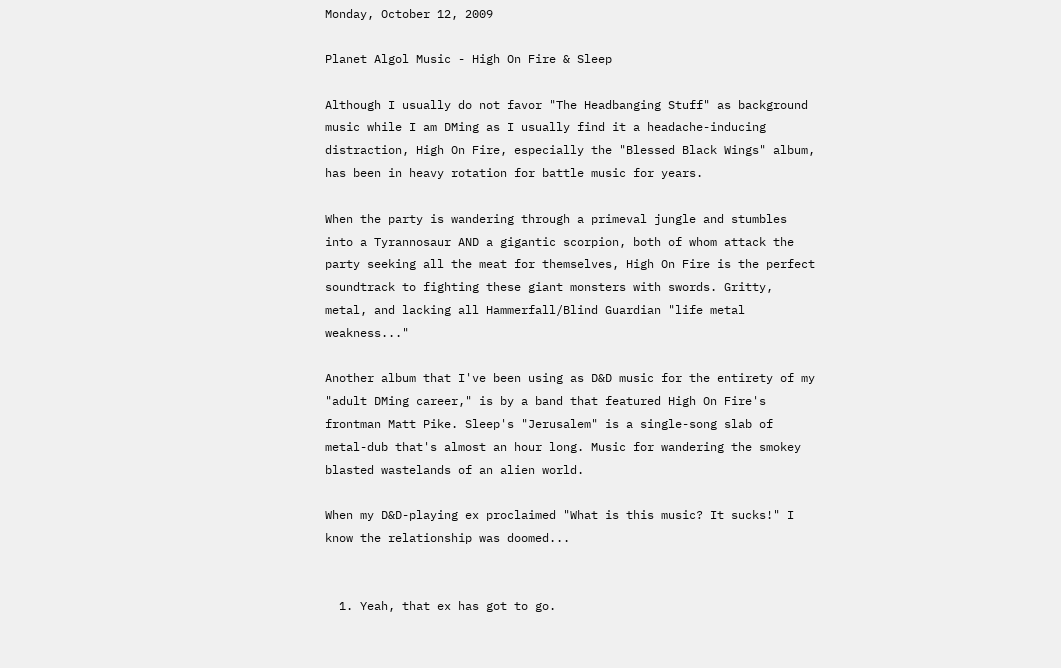Monday, October 12, 2009

Planet Algol Music - High On Fire & Sleep

Although I usually do not favor "The Headbanging Stuff" as background music while I am DMing as I usually find it a headache-inducing distraction, High On Fire, especially the "Blessed Black Wings" album, has been in heavy rotation for battle music for years.

When the party is wandering through a primeval jungle and stumbles into a Tyrannosaur AND a gigantic scorpion, both of whom attack the party seeking all the meat for themselves, High On Fire is the perfect soundtrack to fighting these giant monsters with swords. Gritty, metal, and lacking all Hammerfall/Blind Guardian "life metal weakness..."

Another album that I've been using as D&D music for the entirety of my "adult DMing career," is by a band that featured High On Fire's frontman Matt Pike. Sleep's "Jerusalem" is a single-song slab of metal-dub that's almost an hour long. Music for wandering the smokey blasted wastelands of an alien world.

When my D&D-playing ex proclaimed "What is this music? It sucks!" I know the relationship was doomed...


  1. Yeah, that ex has got to go.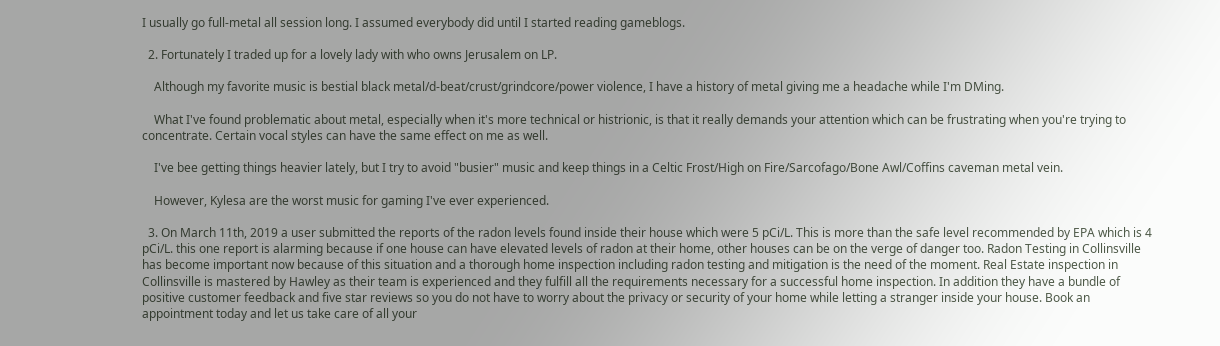I usually go full-metal all session long. I assumed everybody did until I started reading gameblogs.

  2. Fortunately I traded up for a lovely lady with who owns Jerusalem on LP.

    Although my favorite music is bestial black metal/d-beat/crust/grindcore/power violence, I have a history of metal giving me a headache while I'm DMing.

    What I've found problematic about metal, especially when it's more technical or histrionic, is that it really demands your attention which can be frustrating when you're trying to concentrate. Certain vocal styles can have the same effect on me as well.

    I've bee getting things heavier lately, but I try to avoid "busier" music and keep things in a Celtic Frost/High on Fire/Sarcofago/Bone Awl/Coffins caveman metal vein.

    However, Kylesa are the worst music for gaming I've ever experienced.

  3. On March 11th, 2019 a user submitted the reports of the radon levels found inside their house which were 5 pCi/L. This is more than the safe level recommended by EPA which is 4 pCi/L. this one report is alarming because if one house can have elevated levels of radon at their home, other houses can be on the verge of danger too. Radon Testing in Collinsville has become important now because of this situation and a thorough home inspection including radon testing and mitigation is the need of the moment. Real Estate inspection in Collinsville is mastered by Hawley as their team is experienced and they fulfill all the requirements necessary for a successful home inspection. In addition they have a bundle of positive customer feedback and five star reviews so you do not have to worry about the privacy or security of your home while letting a stranger inside your house. Book an appointment today and let us take care of all your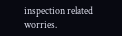inspection related worries.